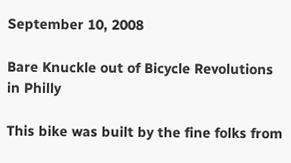September 10, 2008

Bare Knuckle out of Bicycle Revolutions in Philly

This bike was built by the fine folks from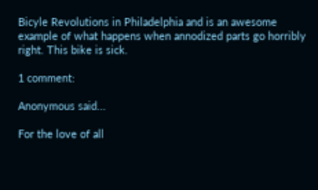Bicyle Revolutions in Philadelphia and is an awesome example of what happens when annodized parts go horribly right. This bike is sick.

1 comment:

Anonymous said...

For the love of all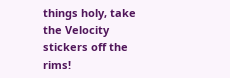things holy, take the Velocity stickers off the rims!